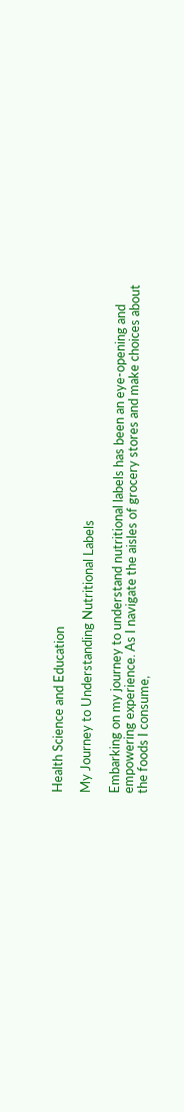Health Science and Education

My Journey to Understanding Nutritional Labels

Embarking on my journey to understand nutritional labels has been an eye-opening and empowering experience. As I navigate the aisles of grocery stores and make choices about the foods I consume,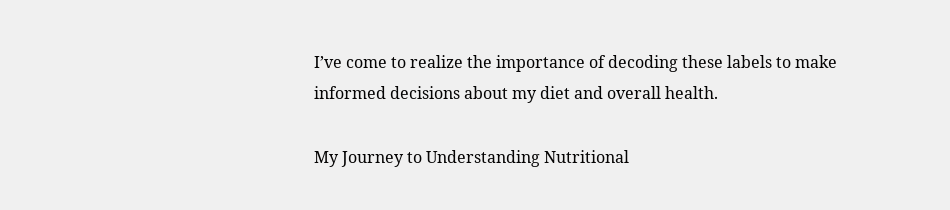I’ve come to realize the importance of decoding these labels to make informed decisions about my diet and overall health.

My Journey to Understanding Nutritional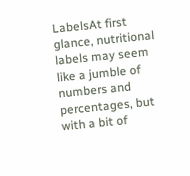LabelsAt first glance, nutritional labels may seem like a jumble of numbers and percentages, but with a bit of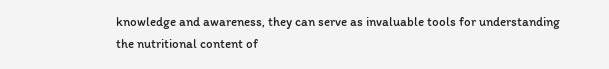knowledge and awareness, they can serve as invaluable tools for understanding the nutritional content of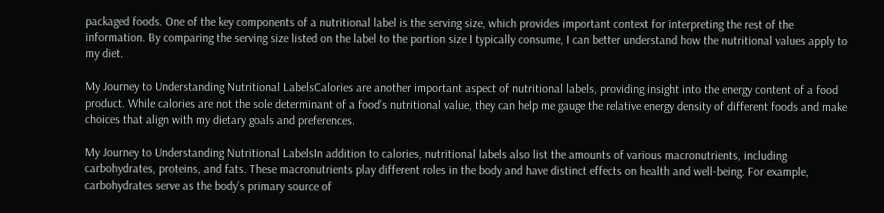packaged foods. One of the key components of a nutritional label is the serving size, which provides important context for interpreting the rest of the information. By comparing the serving size listed on the label to the portion size I typically consume, I can better understand how the nutritional values apply to my diet.

My Journey to Understanding Nutritional LabelsCalories are another important aspect of nutritional labels, providing insight into the energy content of a food product. While calories are not the sole determinant of a food’s nutritional value, they can help me gauge the relative energy density of different foods and make choices that align with my dietary goals and preferences.

My Journey to Understanding Nutritional LabelsIn addition to calories, nutritional labels also list the amounts of various macronutrients, including carbohydrates, proteins, and fats. These macronutrients play different roles in the body and have distinct effects on health and well-being. For example, carbohydrates serve as the body’s primary source of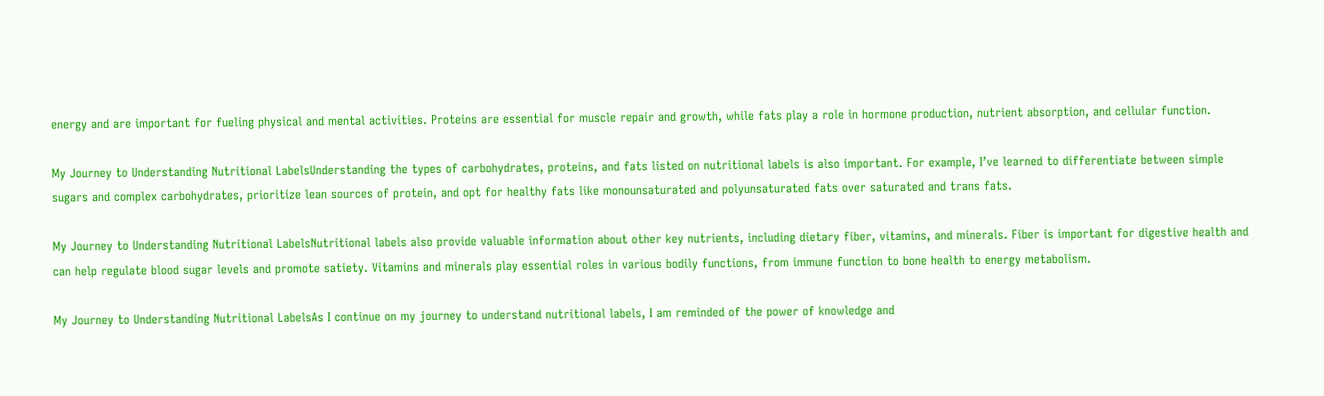energy and are important for fueling physical and mental activities. Proteins are essential for muscle repair and growth, while fats play a role in hormone production, nutrient absorption, and cellular function.

My Journey to Understanding Nutritional LabelsUnderstanding the types of carbohydrates, proteins, and fats listed on nutritional labels is also important. For example, I’ve learned to differentiate between simple sugars and complex carbohydrates, prioritize lean sources of protein, and opt for healthy fats like monounsaturated and polyunsaturated fats over saturated and trans fats.

My Journey to Understanding Nutritional LabelsNutritional labels also provide valuable information about other key nutrients, including dietary fiber, vitamins, and minerals. Fiber is important for digestive health and can help regulate blood sugar levels and promote satiety. Vitamins and minerals play essential roles in various bodily functions, from immune function to bone health to energy metabolism.

My Journey to Understanding Nutritional LabelsAs I continue on my journey to understand nutritional labels, I am reminded of the power of knowledge and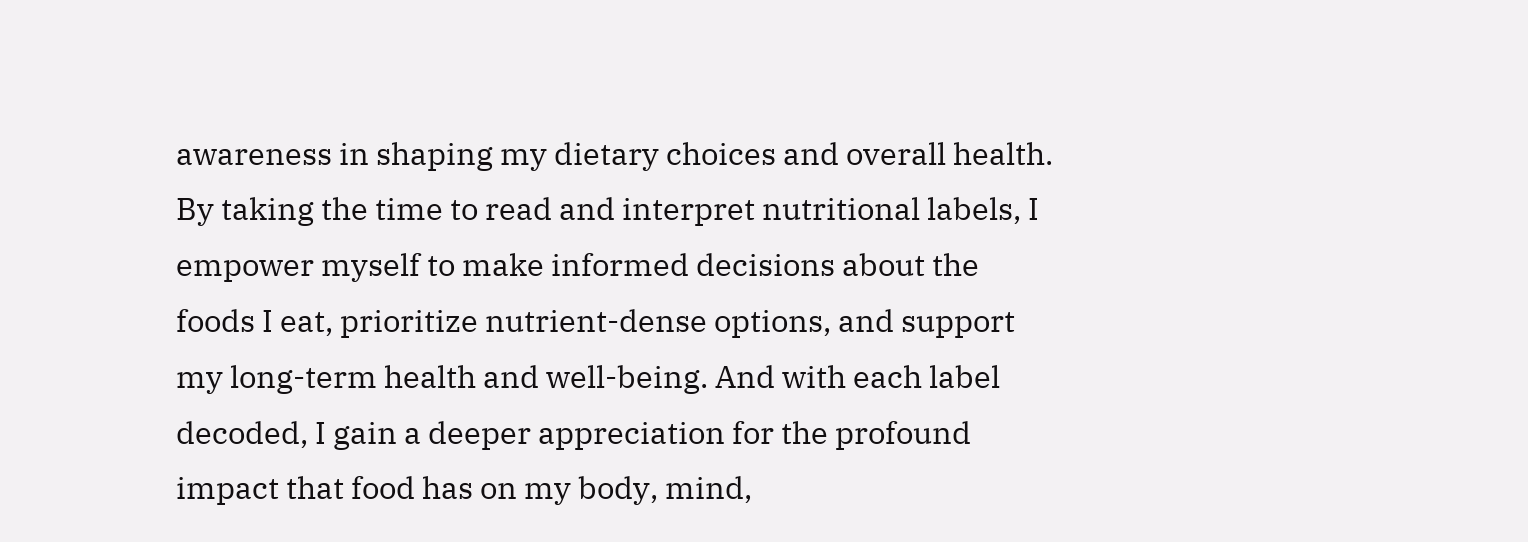awareness in shaping my dietary choices and overall health. By taking the time to read and interpret nutritional labels, I empower myself to make informed decisions about the foods I eat, prioritize nutrient-dense options, and support my long-term health and well-being. And with each label decoded, I gain a deeper appreciation for the profound impact that food has on my body, mind,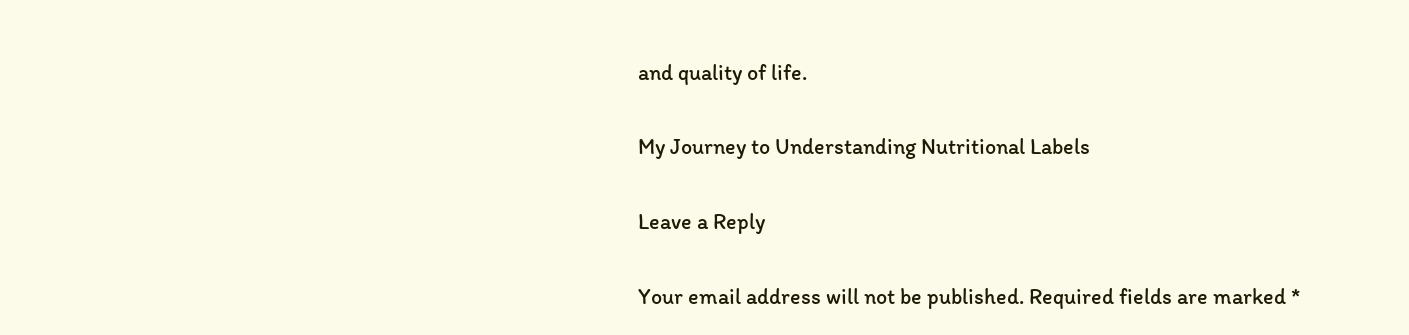and quality of life.

My Journey to Understanding Nutritional Labels

Leave a Reply

Your email address will not be published. Required fields are marked *